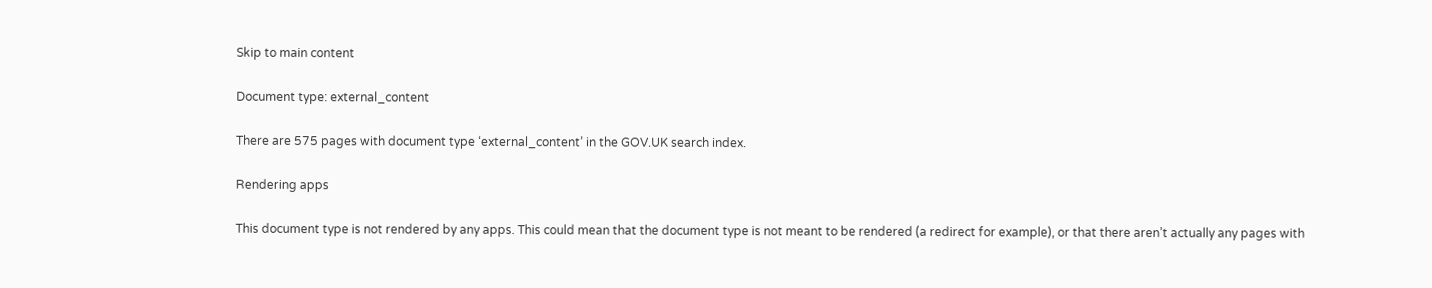Skip to main content

Document type: external_content

There are 575 pages with document type ‘external_content’ in the GOV.UK search index.

Rendering apps

This document type is not rendered by any apps. This could mean that the document type is not meant to be rendered (a redirect for example), or that there aren’t actually any pages with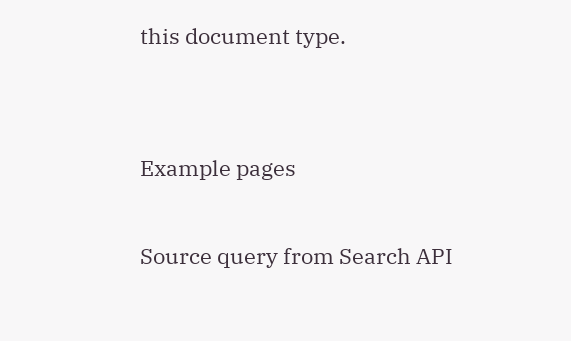this document type.


Example pages

Source query from Search API